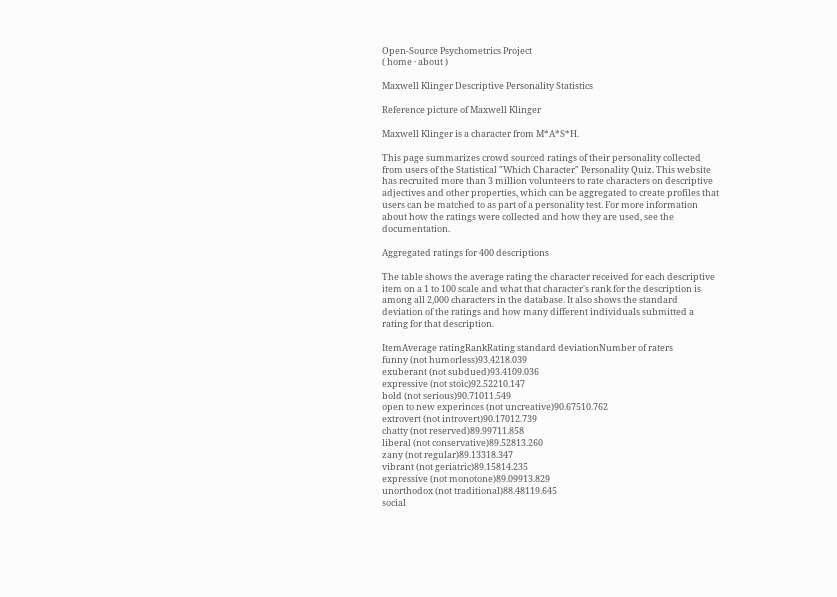Open-Source Psychometrics Project
( home · about )

Maxwell Klinger Descriptive Personality Statistics

Reference picture of Maxwell Klinger

Maxwell Klinger is a character from M*A*S*H.

This page summarizes crowd sourced ratings of their personality collected from users of the Statistical "Which Character" Personality Quiz. This website has recruited more than 3 million volunteers to rate characters on descriptive adjectives and other properties, which can be aggregated to create profiles that users can be matched to as part of a personality test. For more information about how the ratings were collected and how they are used, see the documentation.

Aggregated ratings for 400 descriptions

The table shows the average rating the character received for each descriptive item on a 1 to 100 scale and what that character's rank for the description is among all 2,000 characters in the database. It also shows the standard deviation of the ratings and how many different individuals submitted a rating for that description.

ItemAverage ratingRankRating standard deviationNumber of raters
funny (not humorless)93.4218.039
exuberant (not subdued)93.4109.036
expressive (not stoic)92.52210.147
bold (not serious)90.71011.549
open to new experinces (not uncreative)90.67510.762
extrovert (not introvert)90.17012.739
chatty (not reserved)89.99711.858
liberal (not conservative)89.52813.260
zany (not regular)89.13318.347
vibrant (not geriatric)89.15814.235
expressive (not monotone)89.09913.829
unorthodox (not traditional)88.48119.645
social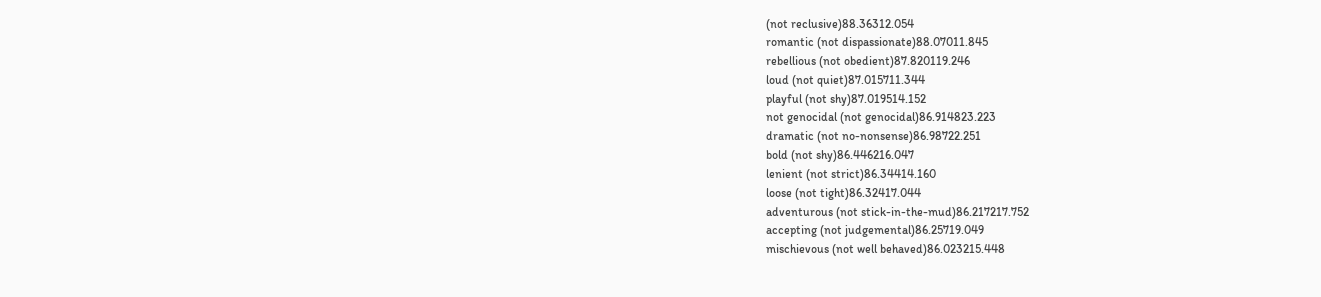(not reclusive)88.36312.054
romantic (not dispassionate)88.07011.845
rebellious (not obedient)87.820119.246
loud (not quiet)87.015711.344
playful (not shy)87.019514.152
not genocidal (not genocidal)86.914823.223
dramatic (not no-nonsense)86.98722.251
bold (not shy)86.446216.047
lenient (not strict)86.34414.160
loose (not tight)86.32417.044
adventurous (not stick-in-the-mud)86.217217.752
accepting (not judgemental)86.25719.049
mischievous (not well behaved)86.023215.448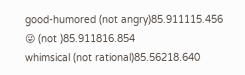good-humored (not angry)85.911115.456
😜 (not )85.911816.854
whimsical (not rational)85.56218.640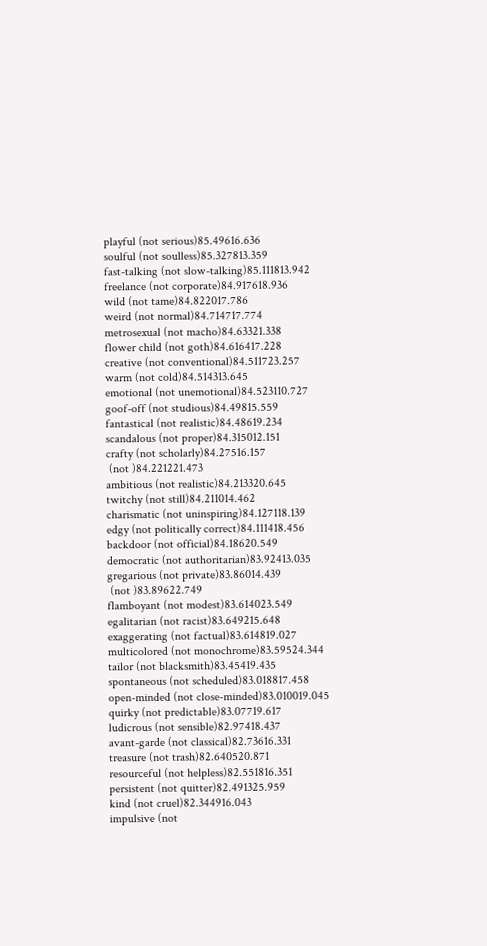playful (not serious)85.49616.636
soulful (not soulless)85.327813.359
fast-talking (not slow-talking)85.111813.942
freelance (not corporate)84.917618.936
wild (not tame)84.822017.786
weird (not normal)84.714717.774
metrosexual (not macho)84.63321.338
flower child (not goth)84.616417.228
creative (not conventional)84.511723.257
warm (not cold)84.514313.645
emotional (not unemotional)84.523110.727
goof-off (not studious)84.49815.559
fantastical (not realistic)84.48619.234
scandalous (not proper)84.315012.151
crafty (not scholarly)84.27516.157
 (not )84.221221.473
ambitious (not realistic)84.213320.645
twitchy (not still)84.211014.462
charismatic (not uninspiring)84.127118.139
edgy (not politically correct)84.111418.456
backdoor (not official)84.18620.549
democratic (not authoritarian)83.92413.035
gregarious (not private)83.86014.439
 (not )83.89622.749
flamboyant (not modest)83.614023.549
egalitarian (not racist)83.649215.648
exaggerating (not factual)83.614819.027
multicolored (not monochrome)83.59524.344
tailor (not blacksmith)83.45419.435
spontaneous (not scheduled)83.018817.458
open-minded (not close-minded)83.010019.045
quirky (not predictable)83.07719.617
ludicrous (not sensible)82.97418.437
avant-garde (not classical)82.73616.331
treasure (not trash)82.640520.871
resourceful (not helpless)82.551816.351
persistent (not quitter)82.491325.959
kind (not cruel)82.344916.043
impulsive (not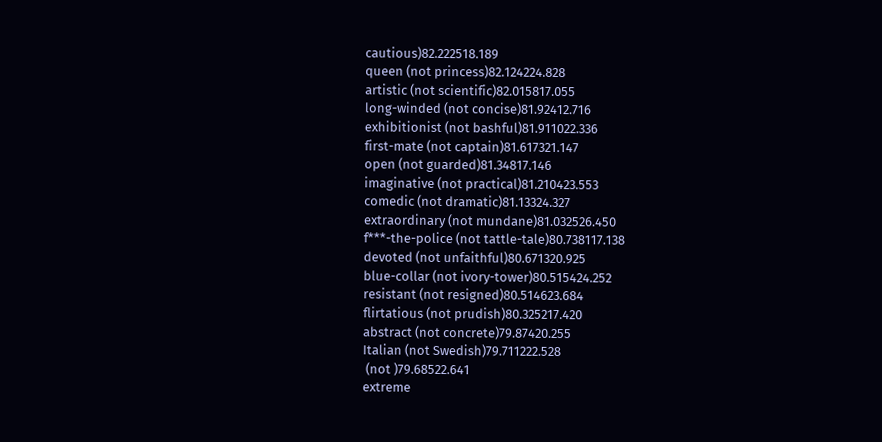cautious)82.222518.189
queen (not princess)82.124224.828
artistic (not scientific)82.015817.055
long-winded (not concise)81.92412.716
exhibitionist (not bashful)81.911022.336
first-mate (not captain)81.617321.147
open (not guarded)81.34817.146
imaginative (not practical)81.210423.553
comedic (not dramatic)81.13324.327
extraordinary (not mundane)81.032526.450
f***-the-police (not tattle-tale)80.738117.138
devoted (not unfaithful)80.671320.925
blue-collar (not ivory-tower)80.515424.252
resistant (not resigned)80.514623.684
flirtatious (not prudish)80.325217.420
abstract (not concrete)79.87420.255
Italian (not Swedish)79.711222.528
 (not )79.68522.641
extreme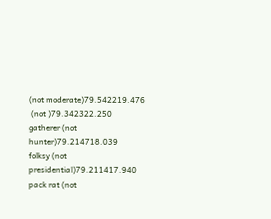(not moderate)79.542219.476
 (not )79.342322.250
gatherer (not hunter)79.214718.039
folksy (not presidential)79.211417.940
pack rat (not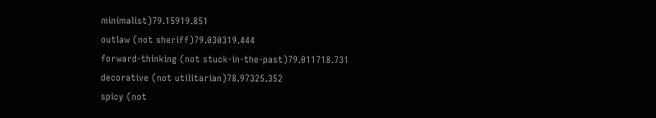minimalist)79.15919.851
outlaw (not sheriff)79.030319.444
forward-thinking (not stuck-in-the-past)79.011718.731
decorative (not utilitarian)78.97325.352
spicy (not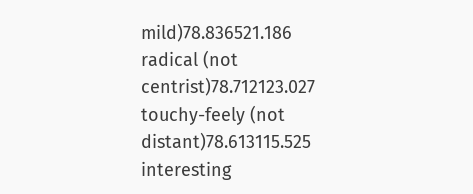mild)78.836521.186
radical (not centrist)78.712123.027
touchy-feely (not distant)78.613115.525
interesting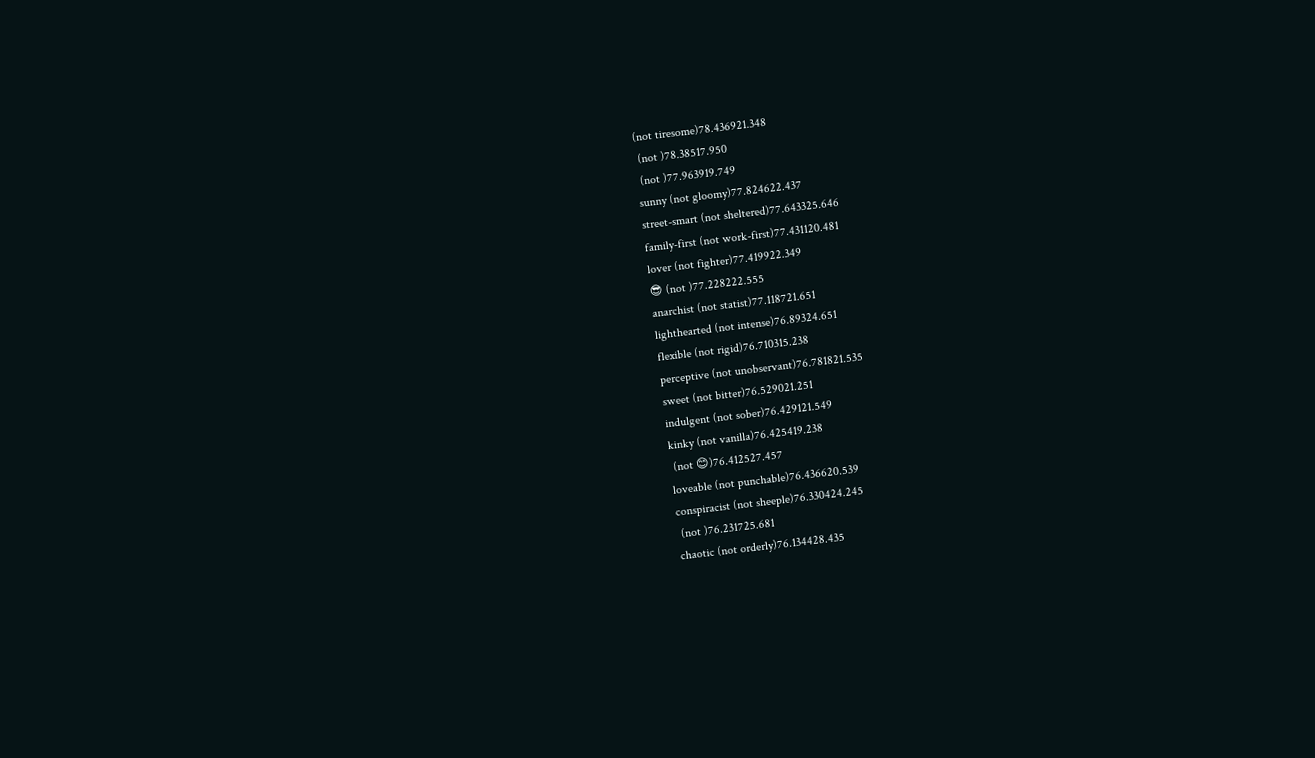(not tiresome)78.436921.348
 (not )78.38517.950
 (not )77.963919.749
sunny (not gloomy)77.824622.437
street-smart (not sheltered)77.643325.646
family-first (not work-first)77.431120.481
lover (not fighter)77.419922.349
😎 (not )77.228222.555
anarchist (not statist)77.118721.651
lighthearted (not intense)76.89324.651
flexible (not rigid)76.710315.238
perceptive (not unobservant)76.781821.535
sweet (not bitter)76.529021.251
indulgent (not sober)76.429121.549
kinky (not vanilla)76.425419.238
 (not 😊)76.412527.457
loveable (not punchable)76.436620.539
conspiracist (not sheeple)76.330424.245
 (not )76.231725.681
chaotic (not orderly)76.134428.435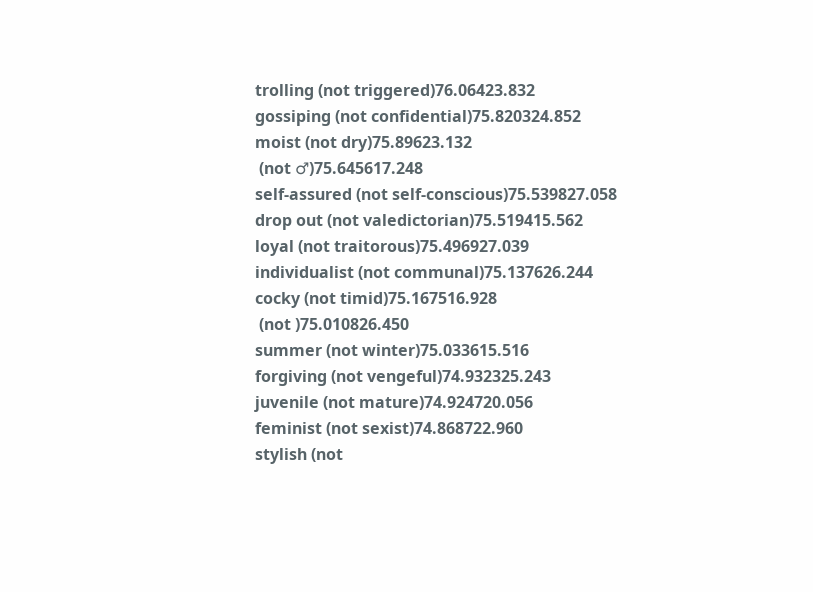trolling (not triggered)76.06423.832
gossiping (not confidential)75.820324.852
moist (not dry)75.89623.132
 (not ♂)75.645617.248
self-assured (not self-conscious)75.539827.058
drop out (not valedictorian)75.519415.562
loyal (not traitorous)75.496927.039
individualist (not communal)75.137626.244
cocky (not timid)75.167516.928
 (not )75.010826.450
summer (not winter)75.033615.516
forgiving (not vengeful)74.932325.243
juvenile (not mature)74.924720.056
feminist (not sexist)74.868722.960
stylish (not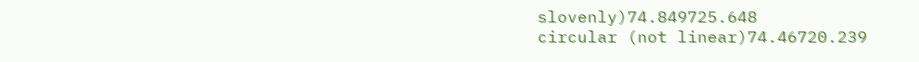slovenly)74.849725.648
circular (not linear)74.46720.239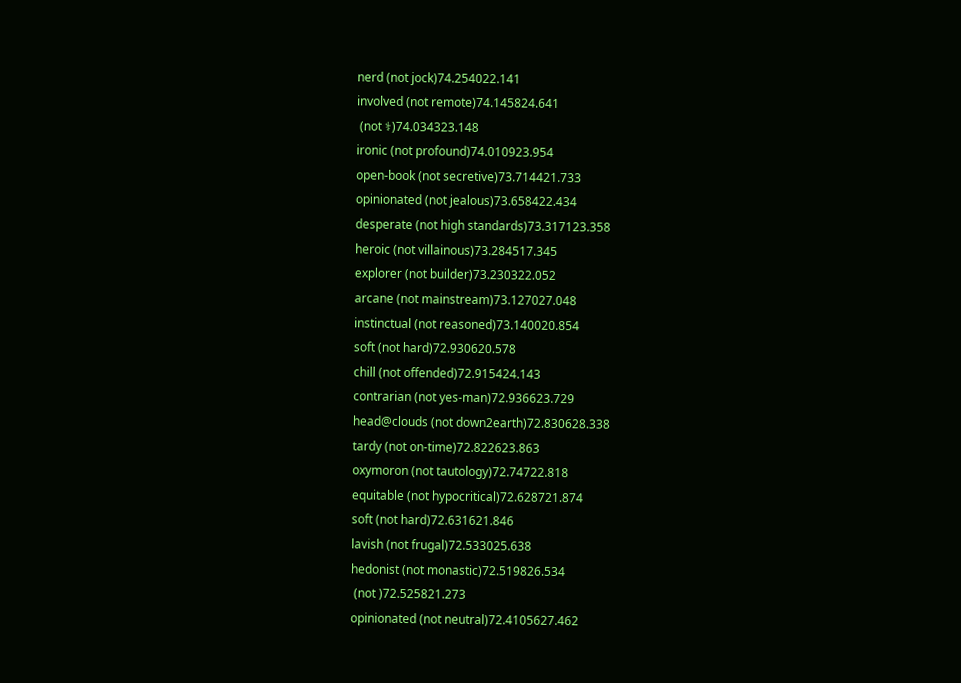nerd (not jock)74.254022.141
involved (not remote)74.145824.641
 (not ⚕)74.034323.148
ironic (not profound)74.010923.954
open-book (not secretive)73.714421.733
opinionated (not jealous)73.658422.434
desperate (not high standards)73.317123.358
heroic (not villainous)73.284517.345
explorer (not builder)73.230322.052
arcane (not mainstream)73.127027.048
instinctual (not reasoned)73.140020.854
soft (not hard)72.930620.578
chill (not offended)72.915424.143
contrarian (not yes-man)72.936623.729
head@clouds (not down2earth)72.830628.338
tardy (not on-time)72.822623.863
oxymoron (not tautology)72.74722.818
equitable (not hypocritical)72.628721.874
soft (not hard)72.631621.846
lavish (not frugal)72.533025.638
hedonist (not monastic)72.519826.534
 (not )72.525821.273
opinionated (not neutral)72.4105627.462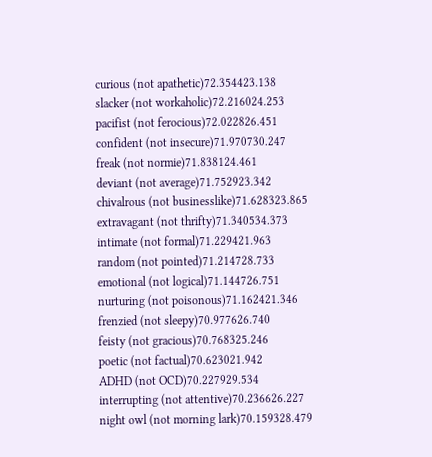curious (not apathetic)72.354423.138
slacker (not workaholic)72.216024.253
pacifist (not ferocious)72.022826.451
confident (not insecure)71.970730.247
freak (not normie)71.838124.461
deviant (not average)71.752923.342
chivalrous (not businesslike)71.628323.865
extravagant (not thrifty)71.340534.373
intimate (not formal)71.229421.963
random (not pointed)71.214728.733
emotional (not logical)71.144726.751
nurturing (not poisonous)71.162421.346
frenzied (not sleepy)70.977626.740
feisty (not gracious)70.768325.246
poetic (not factual)70.623021.942
ADHD (not OCD)70.227929.534
interrupting (not attentive)70.236626.227
night owl (not morning lark)70.159328.479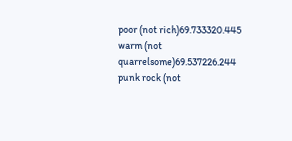poor (not rich)69.733320.445
warm (not quarrelsome)69.537226.244
punk rock (not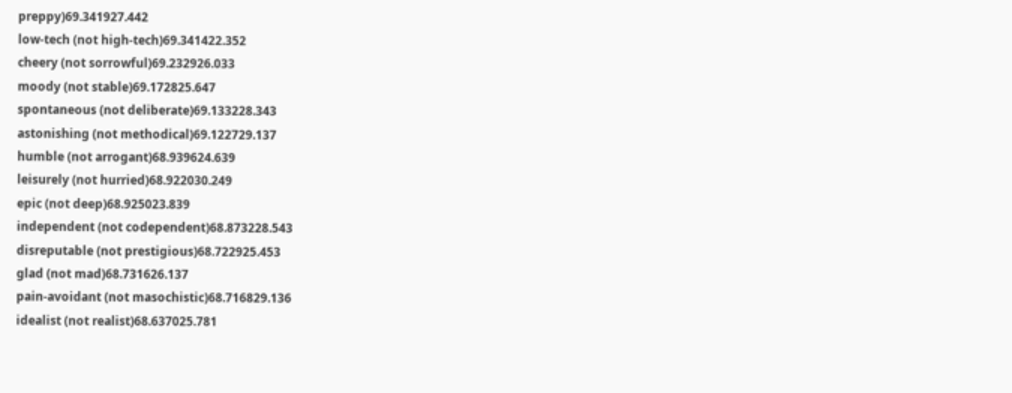preppy)69.341927.442
low-tech (not high-tech)69.341422.352
cheery (not sorrowful)69.232926.033
moody (not stable)69.172825.647
spontaneous (not deliberate)69.133228.343
astonishing (not methodical)69.122729.137
humble (not arrogant)68.939624.639
leisurely (not hurried)68.922030.249
epic (not deep)68.925023.839
independent (not codependent)68.873228.543
disreputable (not prestigious)68.722925.453
glad (not mad)68.731626.137
pain-avoidant (not masochistic)68.716829.136
idealist (not realist)68.637025.781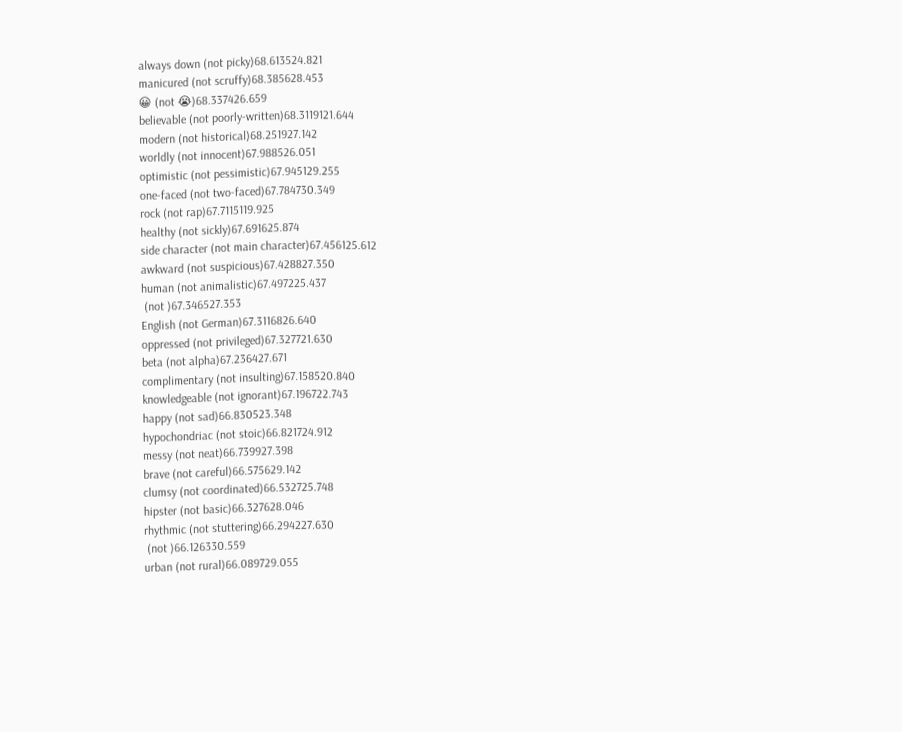always down (not picky)68.613524.821
manicured (not scruffy)68.385628.453
😀 (not 😭)68.337426.659
believable (not poorly-written)68.3119121.644
modern (not historical)68.251927.142
worldly (not innocent)67.988526.051
optimistic (not pessimistic)67.945129.255
one-faced (not two-faced)67.784730.349
rock (not rap)67.7115119.925
healthy (not sickly)67.691625.874
side character (not main character)67.456125.612
awkward (not suspicious)67.428827.350
human (not animalistic)67.497225.437
 (not )67.346527.353
English (not German)67.3116826.640
oppressed (not privileged)67.327721.630
beta (not alpha)67.236427.671
complimentary (not insulting)67.158520.840
knowledgeable (not ignorant)67.196722.743
happy (not sad)66.830523.348
hypochondriac (not stoic)66.821724.912
messy (not neat)66.739927.398
brave (not careful)66.575629.142
clumsy (not coordinated)66.532725.748
hipster (not basic)66.327628.046
rhythmic (not stuttering)66.294227.630
 (not )66.126330.559
urban (not rural)66.089729.055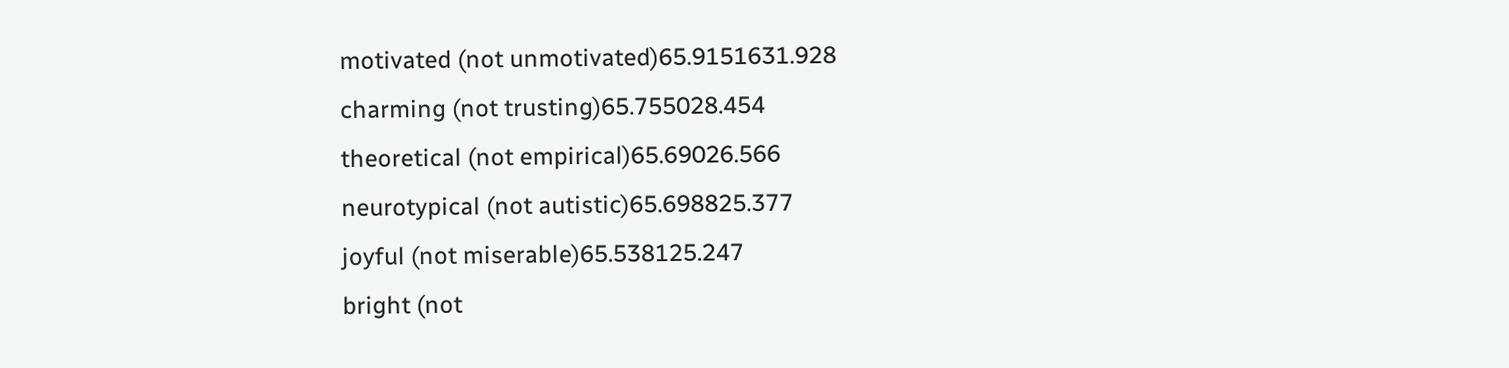motivated (not unmotivated)65.9151631.928
charming (not trusting)65.755028.454
theoretical (not empirical)65.69026.566
neurotypical (not autistic)65.698825.377
joyful (not miserable)65.538125.247
bright (not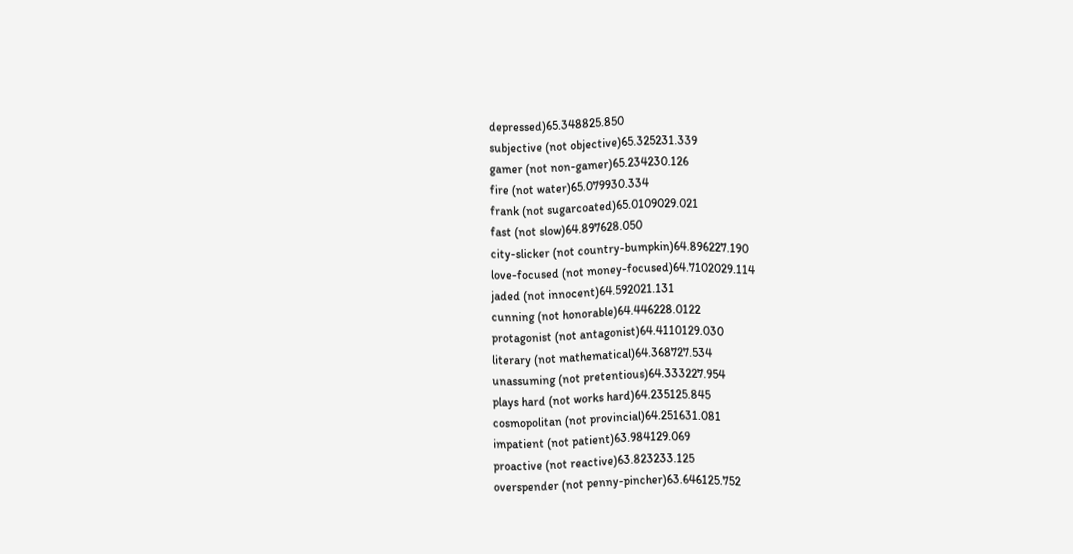depressed)65.348825.850
subjective (not objective)65.325231.339
gamer (not non-gamer)65.234230.126
fire (not water)65.079930.334
frank (not sugarcoated)65.0109029.021
fast (not slow)64.897628.050
city-slicker (not country-bumpkin)64.896227.190
love-focused (not money-focused)64.7102029.114
jaded (not innocent)64.592021.131
cunning (not honorable)64.446228.0122
protagonist (not antagonist)64.4110129.030
literary (not mathematical)64.368727.534
unassuming (not pretentious)64.333227.954
plays hard (not works hard)64.235125.845
cosmopolitan (not provincial)64.251631.081
impatient (not patient)63.984129.069
proactive (not reactive)63.823233.125
overspender (not penny-pincher)63.646125.752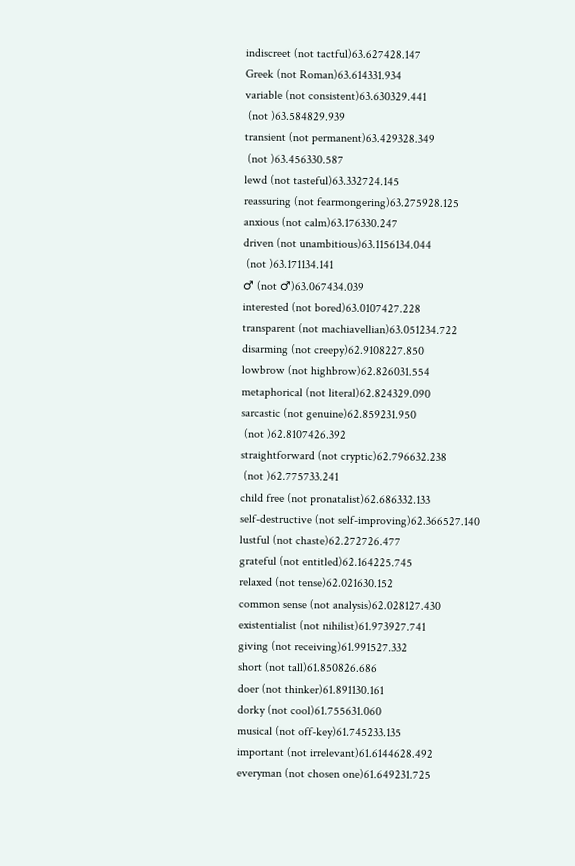indiscreet (not tactful)63.627428.147
Greek (not Roman)63.614331.934
variable (not consistent)63.630329.441
 (not )63.584829.939
transient (not permanent)63.429328.349
 (not )63.456330.587
lewd (not tasteful)63.332724.145
reassuring (not fearmongering)63.275928.125
anxious (not calm)63.176330.247
driven (not unambitious)63.1156134.044
 (not )63.171134.141
♂ (not ♂)63.067434.039
interested (not bored)63.0107427.228
transparent (not machiavellian)63.051234.722
disarming (not creepy)62.9108227.850
lowbrow (not highbrow)62.826031.554
metaphorical (not literal)62.824329.090
sarcastic (not genuine)62.859231.950
 (not )62.8107426.392
straightforward (not cryptic)62.796632.238
 (not )62.775733.241
child free (not pronatalist)62.686332.133
self-destructive (not self-improving)62.366527.140
lustful (not chaste)62.272726.477
grateful (not entitled)62.164225.745
relaxed (not tense)62.021630.152
common sense (not analysis)62.028127.430
existentialist (not nihilist)61.973927.741
giving (not receiving)61.991527.332
short (not tall)61.850826.686
doer (not thinker)61.891130.161
dorky (not cool)61.755631.060
musical (not off-key)61.745233.135
important (not irrelevant)61.6144628.492
everyman (not chosen one)61.649231.725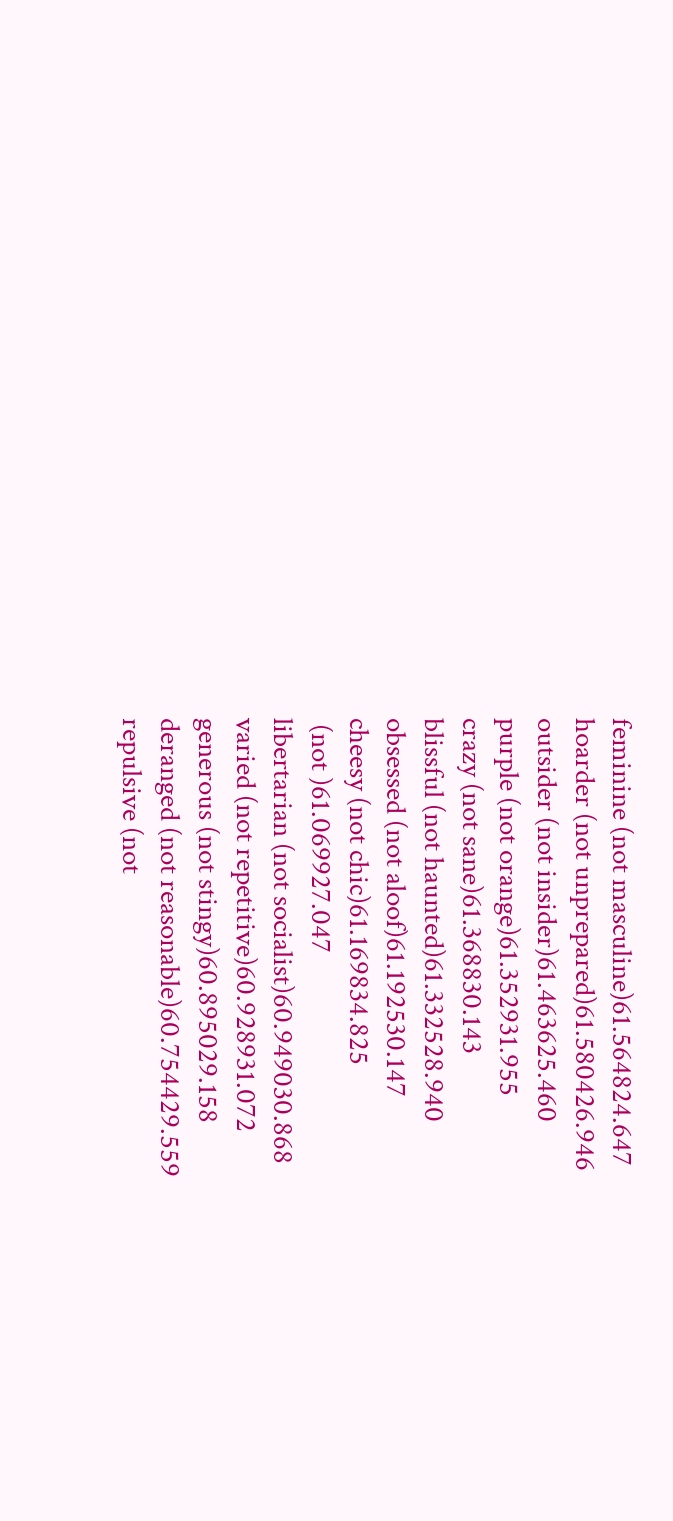feminine (not masculine)61.564824.647
hoarder (not unprepared)61.580426.946
outsider (not insider)61.463625.460
purple (not orange)61.352931.955
crazy (not sane)61.368830.143
blissful (not haunted)61.332528.940
obsessed (not aloof)61.192530.147
cheesy (not chic)61.169834.825
 (not )61.069927.047
libertarian (not socialist)60.949030.868
varied (not repetitive)60.928931.072
generous (not stingy)60.895029.158
deranged (not reasonable)60.754429.559
repulsive (not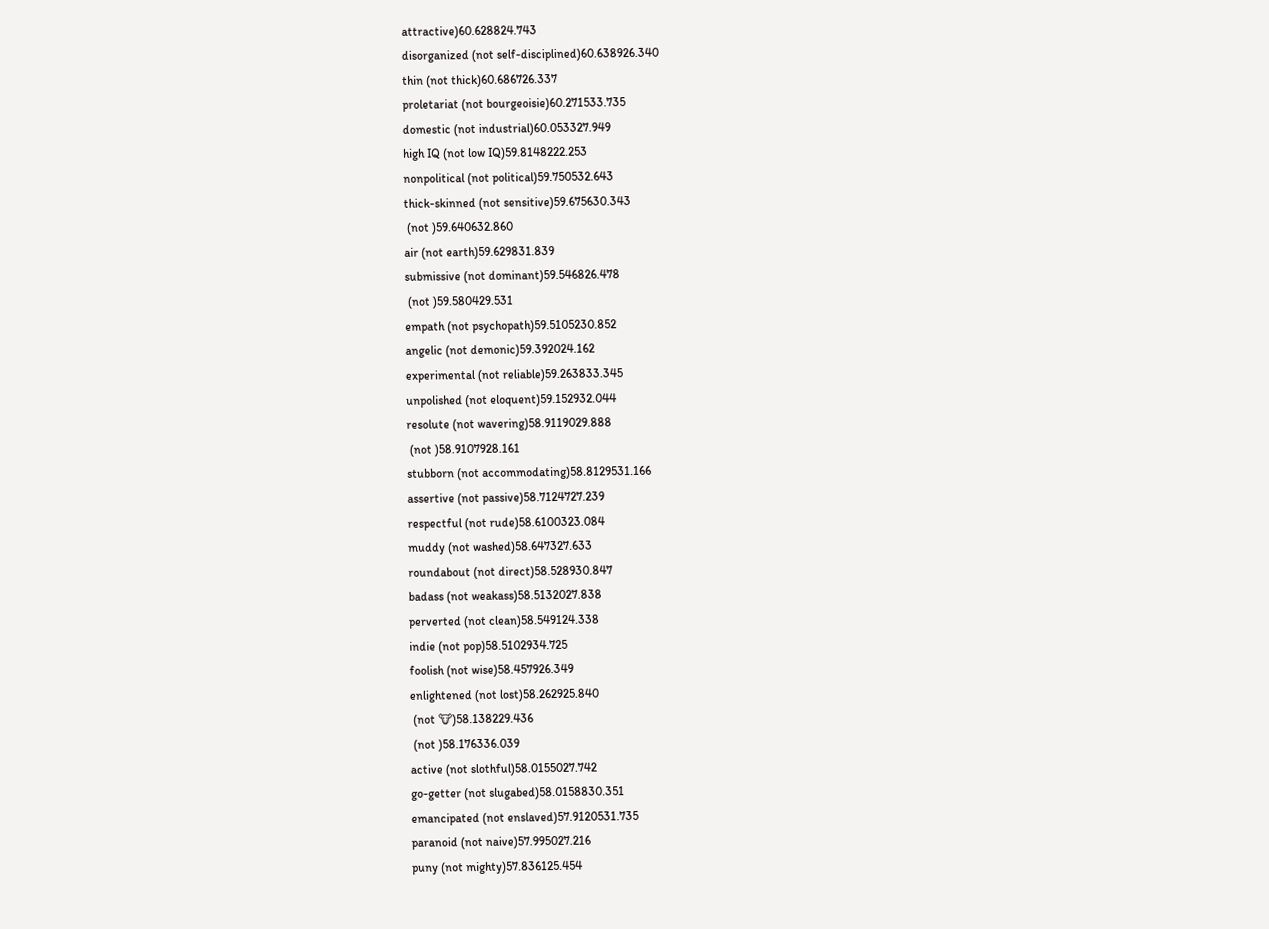attractive)60.628824.743
disorganized (not self-disciplined)60.638926.340
thin (not thick)60.686726.337
proletariat (not bourgeoisie)60.271533.735
domestic (not industrial)60.053327.949
high IQ (not low IQ)59.8148222.253
nonpolitical (not political)59.750532.643
thick-skinned (not sensitive)59.675630.343
 (not )59.640632.860
air (not earth)59.629831.839
submissive (not dominant)59.546826.478
 (not )59.580429.531
empath (not psychopath)59.5105230.852
angelic (not demonic)59.392024.162
experimental (not reliable)59.263833.345
unpolished (not eloquent)59.152932.044
resolute (not wavering)58.9119029.888
 (not )58.9107928.161
stubborn (not accommodating)58.8129531.166
assertive (not passive)58.7124727.239
respectful (not rude)58.6100323.084
muddy (not washed)58.647327.633
roundabout (not direct)58.528930.847
badass (not weakass)58.5132027.838
perverted (not clean)58.549124.338
indie (not pop)58.5102934.725
foolish (not wise)58.457926.349
enlightened (not lost)58.262925.840
 (not 🐮)58.138229.436
 (not )58.176336.039
active (not slothful)58.0155027.742
go-getter (not slugabed)58.0158830.351
emancipated (not enslaved)57.9120531.735
paranoid (not naive)57.995027.216
puny (not mighty)57.836125.454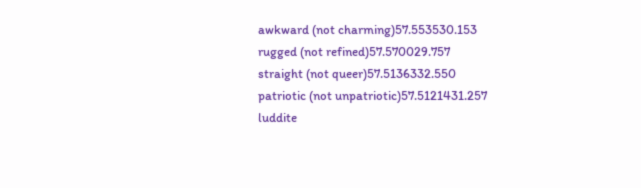awkward (not charming)57.553530.153
rugged (not refined)57.570029.757
straight (not queer)57.5136332.550
patriotic (not unpatriotic)57.5121431.257
luddite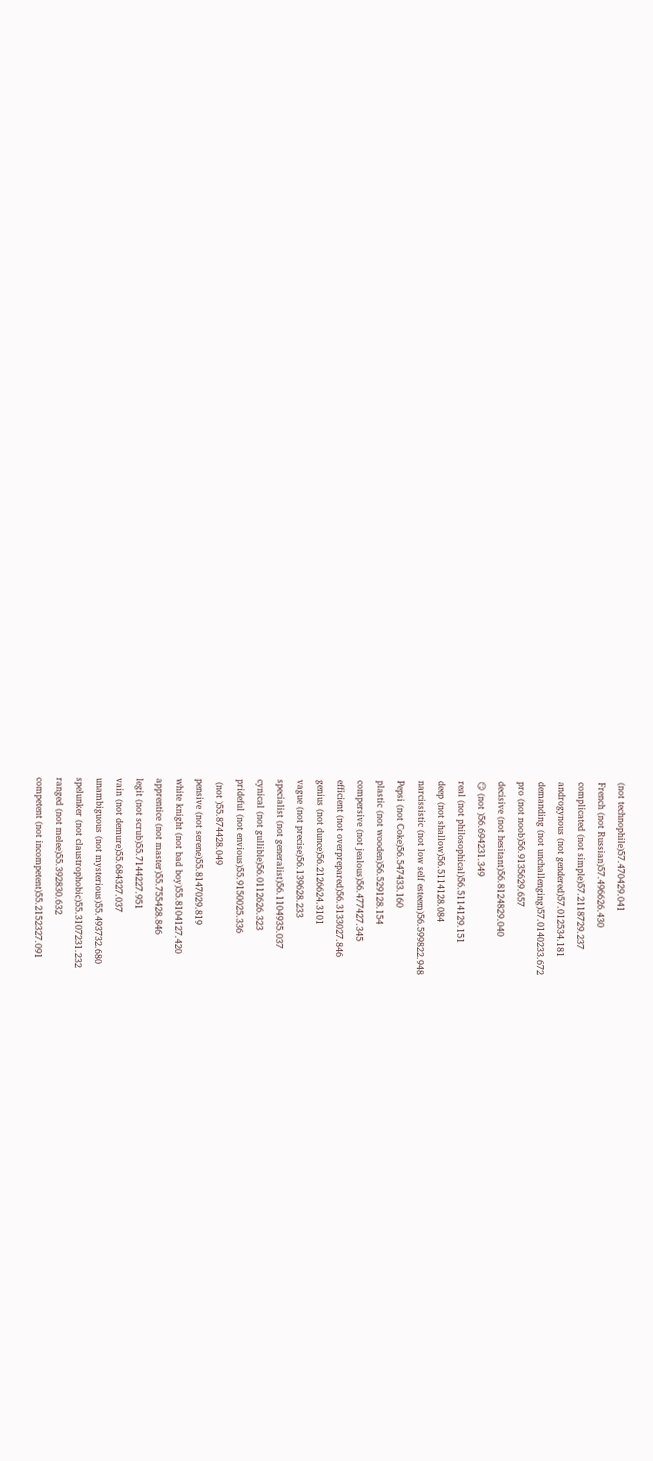(not technophile)57.470429.041
French (not Russian)57.496626.430
complicated (not simple)57.2118729.237
androgynous (not gendered)57.012534.181
demanding (not unchallenging)57.0140233.672
pro (not noob)56.9135629.657
decisive (not hesitant)56.8124829.040
😏 (not )56.694231.349
real (not philosophical)56.5114129.151
deep (not shallow)56.5114128.084
narcissistic (not low self esteem)56.599822.948
Pepsi (not Coke)56.547433.160
plastic (not wooden)56.529128.154
compersive (not jealous)56.477427.345
efficient (not overprepared)56.3133027.846
genius (not dunce)56.2126624.3101
vague (not precise)56.139628.233
specialist (not generalist)56.1104935.037
cynical (not gullible)56.0112626.323
prideful (not envious)55.9150025.336
 (not )55.874428.049
pensive (not serene)55.8147029.819
white knight (not bad boy)55.8104127.420
apprentice (not master)55.755428.846
legit (not scrub)55.7144227.951
vain (not demure)55.684327.037
unambiguous (not mysterious)55.493732.680
spelunker (not claustrophobic)55.3107231.232
ranged (not melee)55.392830.632
competent (not incompetent)55.2152327.091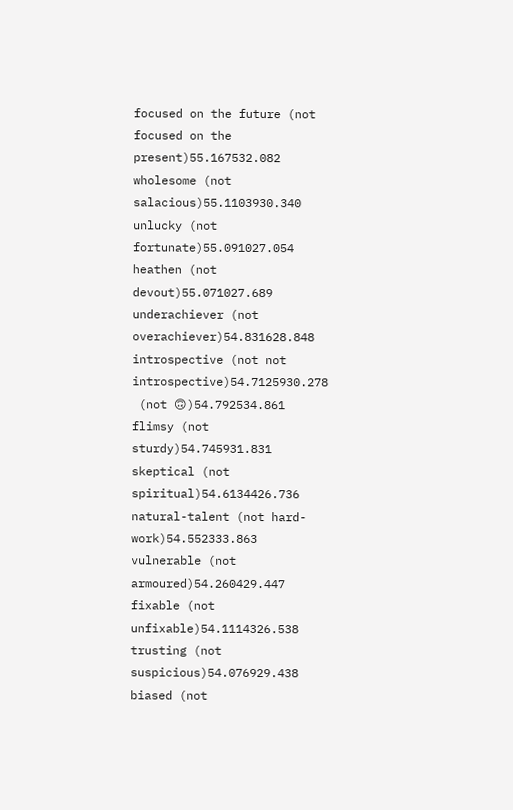focused on the future (not focused on the present)55.167532.082
wholesome (not salacious)55.1103930.340
unlucky (not fortunate)55.091027.054
heathen (not devout)55.071027.689
underachiever (not overachiever)54.831628.848
introspective (not not introspective)54.7125930.278
 (not 🙃)54.792534.861
flimsy (not sturdy)54.745931.831
skeptical (not spiritual)54.6134426.736
natural-talent (not hard-work)54.552333.863
vulnerable (not armoured)54.260429.447
fixable (not unfixable)54.1114326.538
trusting (not suspicious)54.076929.438
biased (not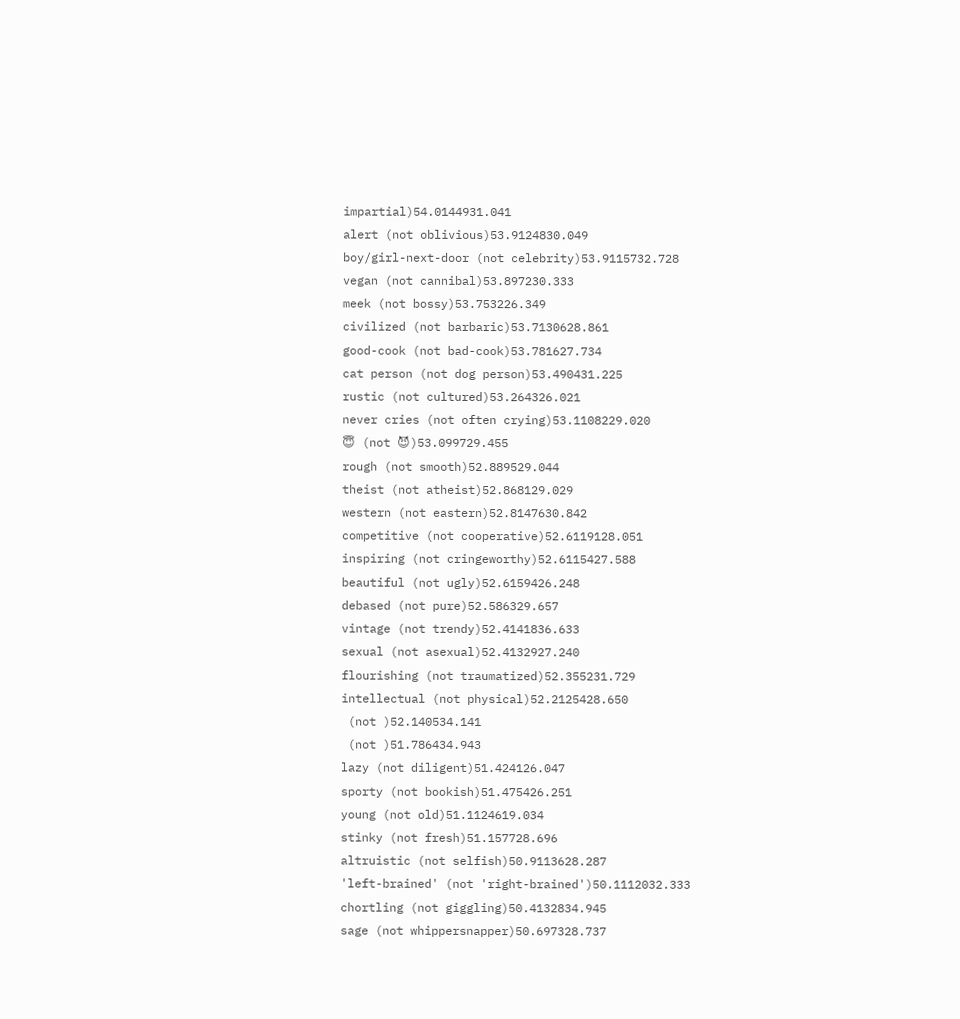impartial)54.0144931.041
alert (not oblivious)53.9124830.049
boy/girl-next-door (not celebrity)53.9115732.728
vegan (not cannibal)53.897230.333
meek (not bossy)53.753226.349
civilized (not barbaric)53.7130628.861
good-cook (not bad-cook)53.781627.734
cat person (not dog person)53.490431.225
rustic (not cultured)53.264326.021
never cries (not often crying)53.1108229.020
😇 (not 😈)53.099729.455
rough (not smooth)52.889529.044
theist (not atheist)52.868129.029
western (not eastern)52.8147630.842
competitive (not cooperative)52.6119128.051
inspiring (not cringeworthy)52.6115427.588
beautiful (not ugly)52.6159426.248
debased (not pure)52.586329.657
vintage (not trendy)52.4141836.633
sexual (not asexual)52.4132927.240
flourishing (not traumatized)52.355231.729
intellectual (not physical)52.2125428.650
 (not )52.140534.141
 (not )51.786434.943
lazy (not diligent)51.424126.047
sporty (not bookish)51.475426.251
young (not old)51.1124619.034
stinky (not fresh)51.157728.696
altruistic (not selfish)50.9113628.287
'left-brained' (not 'right-brained')50.1112032.333
chortling (not giggling)50.4132834.945
sage (not whippersnapper)50.697328.737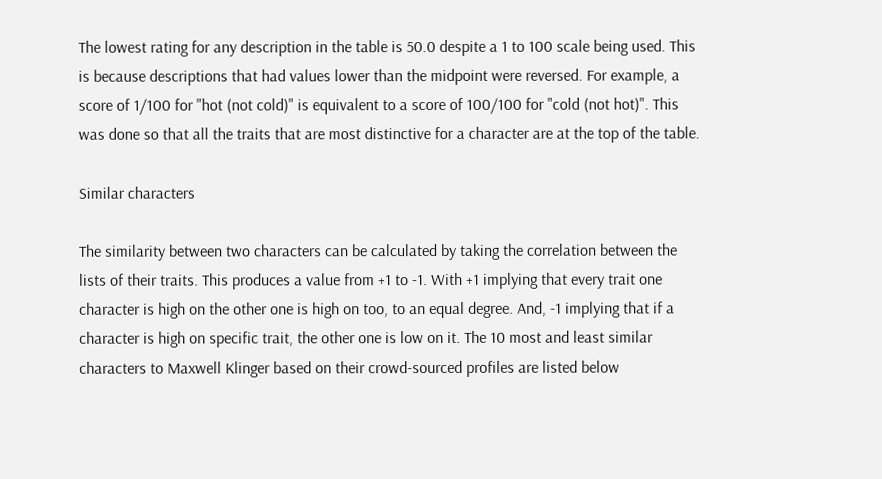The lowest rating for any description in the table is 50.0 despite a 1 to 100 scale being used. This is because descriptions that had values lower than the midpoint were reversed. For example, a score of 1/100 for "hot (not cold)" is equivalent to a score of 100/100 for "cold (not hot)". This was done so that all the traits that are most distinctive for a character are at the top of the table.

Similar characters

The similarity between two characters can be calculated by taking the correlation between the lists of their traits. This produces a value from +1 to -1. With +1 implying that every trait one character is high on the other one is high on too, to an equal degree. And, -1 implying that if a character is high on specific trait, the other one is low on it. The 10 most and least similar characters to Maxwell Klinger based on their crowd-sourced profiles are listed below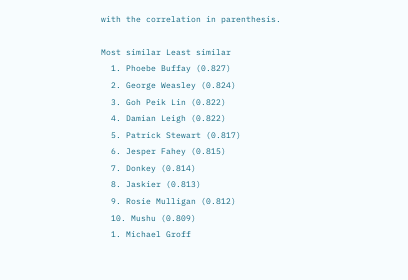with the correlation in parenthesis.

Most similar Least similar
  1. Phoebe Buffay (0.827)
  2. George Weasley (0.824)
  3. Goh Peik Lin (0.822)
  4. Damian Leigh (0.822)
  5. Patrick Stewart (0.817)
  6. Jesper Fahey (0.815)
  7. Donkey (0.814)
  8. Jaskier (0.813)
  9. Rosie Mulligan (0.812)
  10. Mushu (0.809)
  1. Michael Groff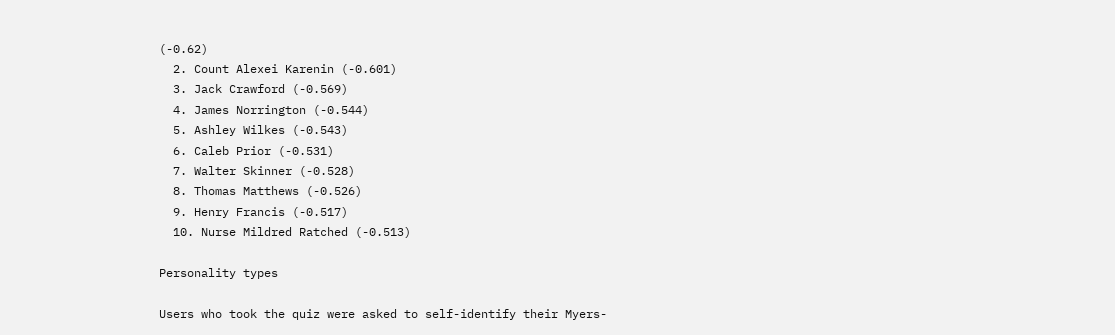(-0.62)
  2. Count Alexei Karenin (-0.601)
  3. Jack Crawford (-0.569)
  4. James Norrington (-0.544)
  5. Ashley Wilkes (-0.543)
  6. Caleb Prior (-0.531)
  7. Walter Skinner (-0.528)
  8. Thomas Matthews (-0.526)
  9. Henry Francis (-0.517)
  10. Nurse Mildred Ratched (-0.513)

Personality types

Users who took the quiz were asked to self-identify their Myers-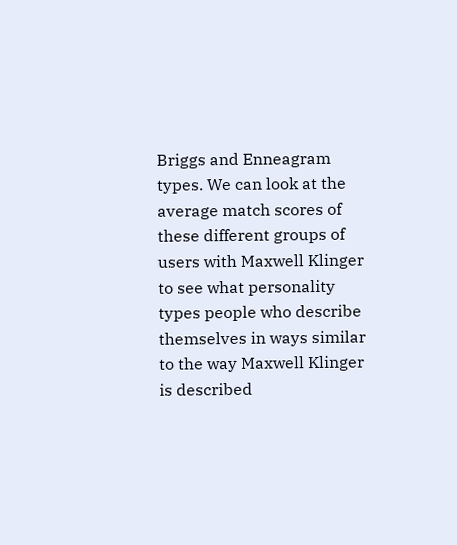Briggs and Enneagram types. We can look at the average match scores of these different groups of users with Maxwell Klinger to see what personality types people who describe themselves in ways similar to the way Maxwell Klinger is described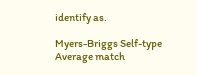identify as.

Myers-Briggs Self-type Average match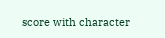score with character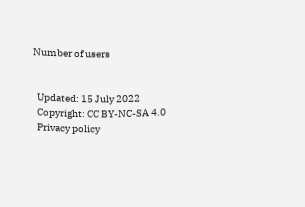Number of users


  Updated: 15 July 2022
  Copyright: CC BY-NC-SA 4.0
  Privacy policy